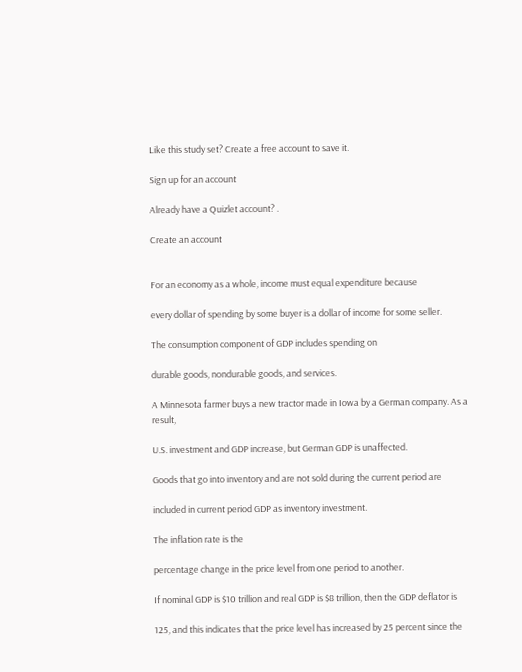Like this study set? Create a free account to save it.

Sign up for an account

Already have a Quizlet account? .

Create an account


For an economy as a whole, income must equal expenditure because

every dollar of spending by some buyer is a dollar of income for some seller.

The consumption component of GDP includes spending on

durable goods, nondurable goods, and services.

A Minnesota farmer buys a new tractor made in Iowa by a German company. As a result,

U.S. investment and GDP increase, but German GDP is unaffected.

Goods that go into inventory and are not sold during the current period are

included in current period GDP as inventory investment.

The inflation rate is the

percentage change in the price level from one period to another.

If nominal GDP is $10 trillion and real GDP is $8 trillion, then the GDP deflator is

125, and this indicates that the price level has increased by 25 percent since the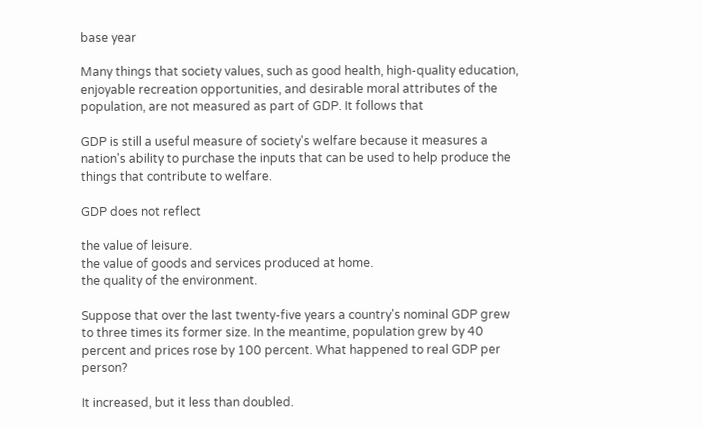base year

Many things that society values, such as good health, high-quality education, enjoyable recreation opportunities, and desirable moral attributes of the population, are not measured as part of GDP. It follows that

GDP is still a useful measure of society's welfare because it measures a nation's ability to purchase the inputs that can be used to help produce the things that contribute to welfare.

GDP does not reflect

the value of leisure.
the value of goods and services produced at home.
the quality of the environment.

Suppose that over the last twenty-five years a country's nominal GDP grew to three times its former size. In the meantime, population grew by 40 percent and prices rose by 100 percent. What happened to real GDP per person?

It increased, but it less than doubled.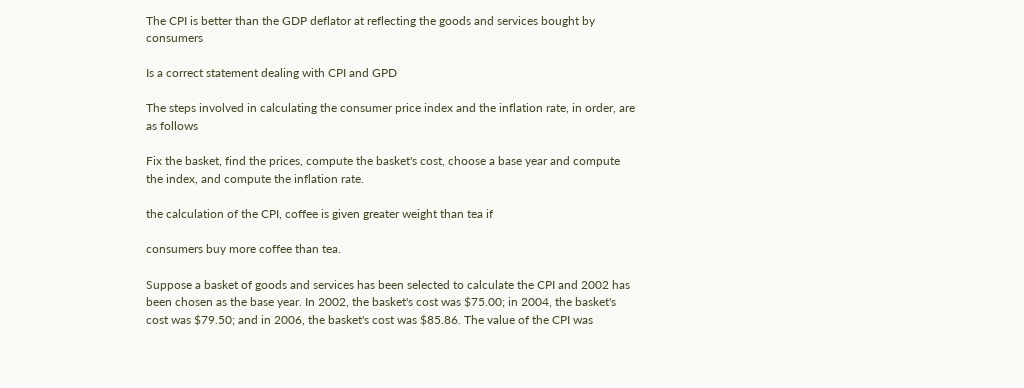The CPI is better than the GDP deflator at reflecting the goods and services bought by consumers

Is a correct statement dealing with CPI and GPD

The steps involved in calculating the consumer price index and the inflation rate, in order, are as follows

Fix the basket, find the prices, compute the basket's cost, choose a base year and compute the index, and compute the inflation rate.

the calculation of the CPI, coffee is given greater weight than tea if

consumers buy more coffee than tea.

Suppose a basket of goods and services has been selected to calculate the CPI and 2002 has been chosen as the base year. In 2002, the basket's cost was $75.00; in 2004, the basket's cost was $79.50; and in 2006, the basket's cost was $85.86. The value of the CPI was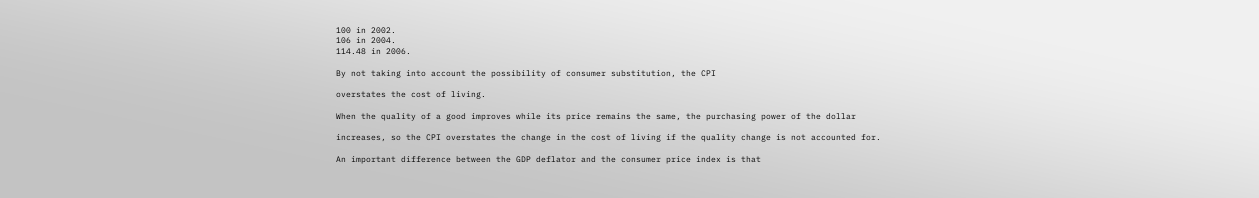100 in 2002.
106 in 2004.
114.48 in 2006.

By not taking into account the possibility of consumer substitution, the CPI

overstates the cost of living.

When the quality of a good improves while its price remains the same, the purchasing power of the dollar

increases, so the CPI overstates the change in the cost of living if the quality change is not accounted for.

An important difference between the GDP deflator and the consumer price index is that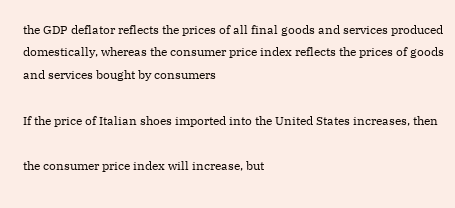the GDP deflator reflects the prices of all final goods and services produced domestically, whereas the consumer price index reflects the prices of goods and services bought by consumers

If the price of Italian shoes imported into the United States increases, then

the consumer price index will increase, but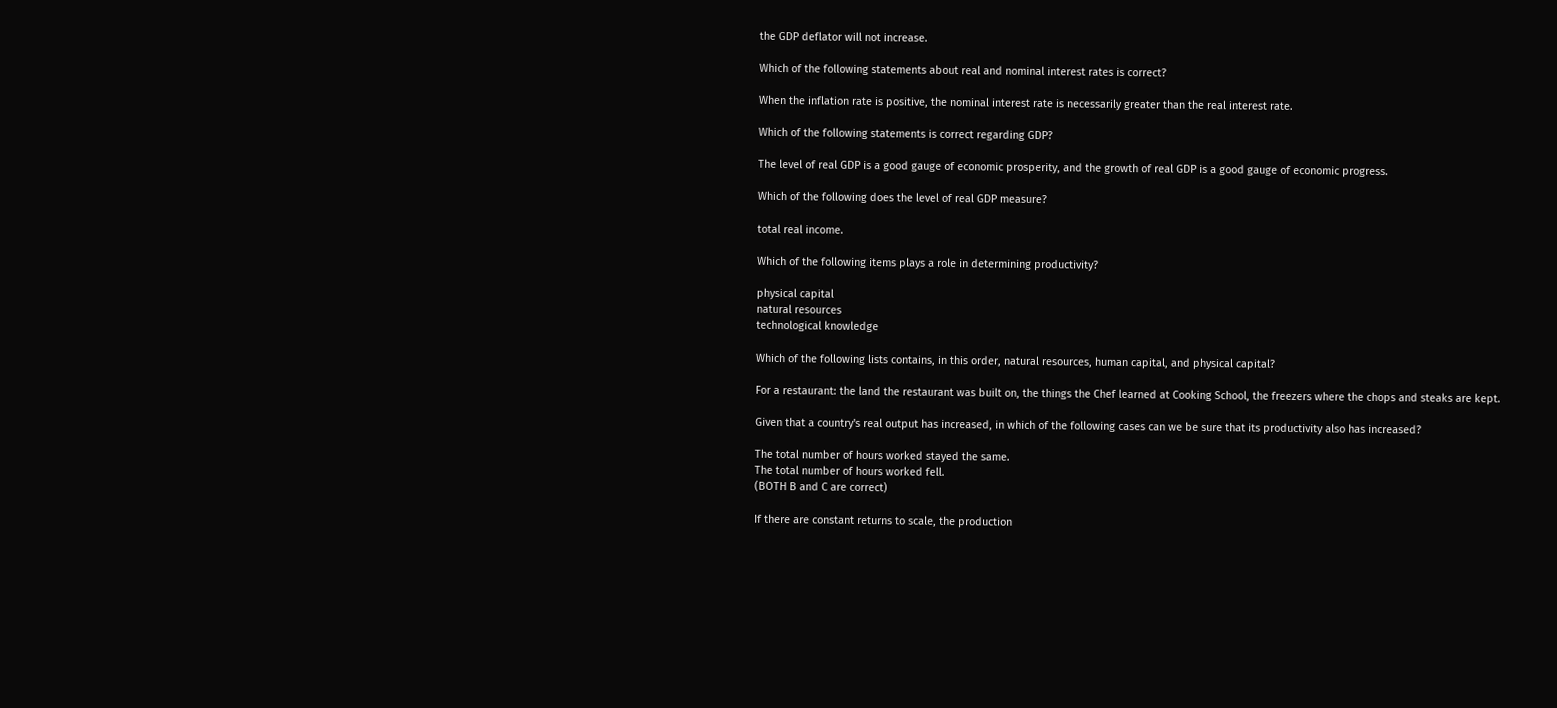the GDP deflator will not increase.

Which of the following statements about real and nominal interest rates is correct?

When the inflation rate is positive, the nominal interest rate is necessarily greater than the real interest rate.

Which of the following statements is correct regarding GDP?

The level of real GDP is a good gauge of economic prosperity, and the growth of real GDP is a good gauge of economic progress.

Which of the following does the level of real GDP measure?

total real income.

Which of the following items plays a role in determining productivity?

physical capital
natural resources
technological knowledge

Which of the following lists contains, in this order, natural resources, human capital, and physical capital?

For a restaurant: the land the restaurant was built on, the things the Chef learned at Cooking School, the freezers where the chops and steaks are kept.

Given that a country's real output has increased, in which of the following cases can we be sure that its productivity also has increased?

The total number of hours worked stayed the same.
The total number of hours worked fell.
(BOTH B and C are correct)

If there are constant returns to scale, the production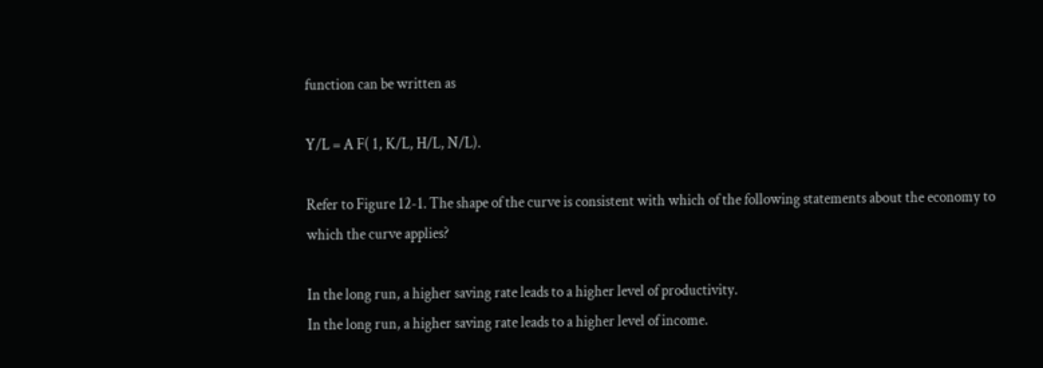function can be written as

Y/L = A F( 1, K/L, H/L, N/L).

Refer to Figure 12-1. The shape of the curve is consistent with which of the following statements about the economy to which the curve applies?

In the long run, a higher saving rate leads to a higher level of productivity.
In the long run, a higher saving rate leads to a higher level of income.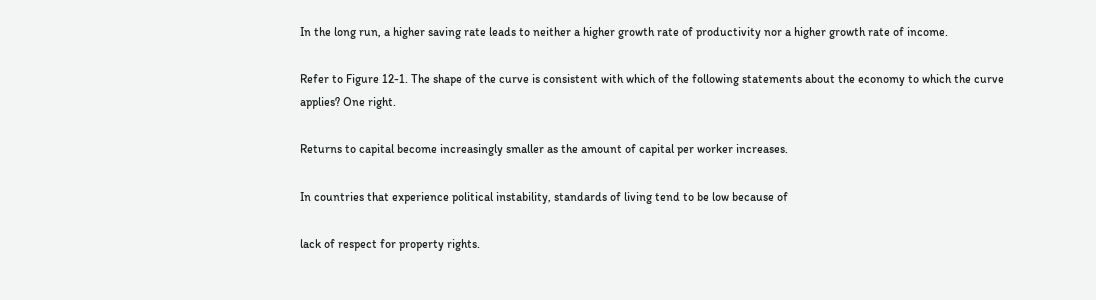In the long run, a higher saving rate leads to neither a higher growth rate of productivity nor a higher growth rate of income.

Refer to Figure 12-1. The shape of the curve is consistent with which of the following statements about the economy to which the curve applies? One right.

Returns to capital become increasingly smaller as the amount of capital per worker increases.

In countries that experience political instability, standards of living tend to be low because of

lack of respect for property rights.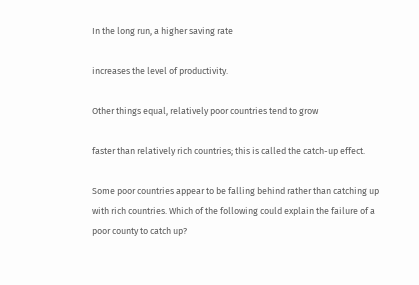In the long run, a higher saving rate

increases the level of productivity.

Other things equal, relatively poor countries tend to grow

faster than relatively rich countries; this is called the catch-up effect.

Some poor countries appear to be falling behind rather than catching up with rich countries. Which of the following could explain the failure of a poor county to catch up?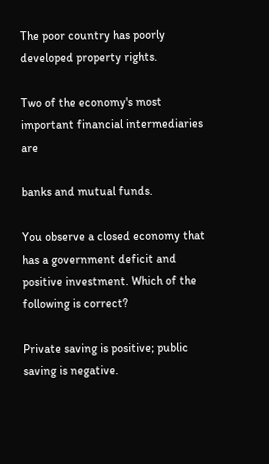The poor country has poorly developed property rights.

Two of the economy's most important financial intermediaries are

banks and mutual funds.

You observe a closed economy that has a government deficit and positive investment. Which of the following is correct?

Private saving is positive; public saving is negative.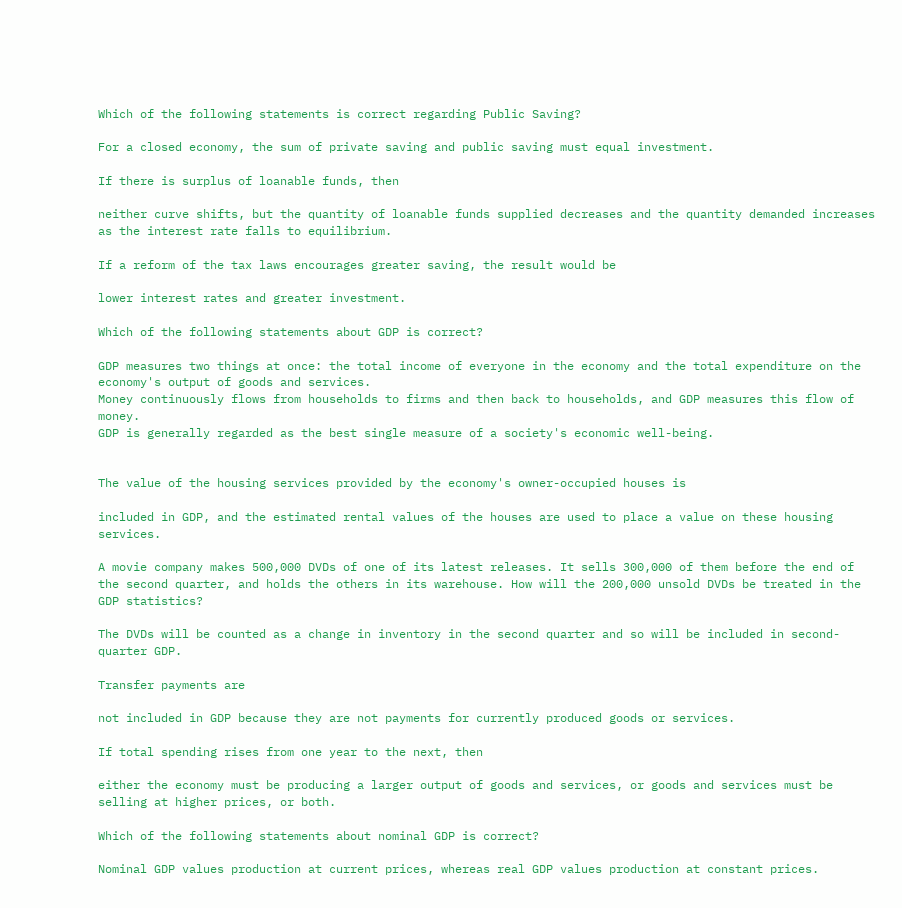Which of the following statements is correct regarding Public Saving?

For a closed economy, the sum of private saving and public saving must equal investment.

If there is surplus of loanable funds, then

neither curve shifts, but the quantity of loanable funds supplied decreases and the quantity demanded increases as the interest rate falls to equilibrium.

If a reform of the tax laws encourages greater saving, the result would be

lower interest rates and greater investment.

Which of the following statements about GDP is correct?

GDP measures two things at once: the total income of everyone in the economy and the total expenditure on the economy's output of goods and services.
Money continuously flows from households to firms and then back to households, and GDP measures this flow of money.
GDP is generally regarded as the best single measure of a society's economic well-being.


The value of the housing services provided by the economy's owner-occupied houses is

included in GDP, and the estimated rental values of the houses are used to place a value on these housing services.

A movie company makes 500,000 DVDs of one of its latest releases. It sells 300,000 of them before the end of the second quarter, and holds the others in its warehouse. How will the 200,000 unsold DVDs be treated in the GDP statistics?

The DVDs will be counted as a change in inventory in the second quarter and so will be included in second-quarter GDP.

Transfer payments are

not included in GDP because they are not payments for currently produced goods or services.

If total spending rises from one year to the next, then

either the economy must be producing a larger output of goods and services, or goods and services must be selling at higher prices, or both.

Which of the following statements about nominal GDP is correct?

Nominal GDP values production at current prices, whereas real GDP values production at constant prices.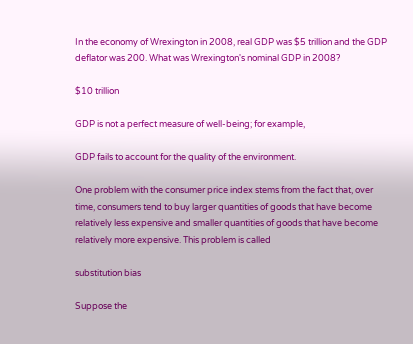In the economy of Wrexington in 2008, real GDP was $5 trillion and the GDP deflator was 200. What was Wrexington's nominal GDP in 2008?

$10 trillion

GDP is not a perfect measure of well-being; for example,

GDP fails to account for the quality of the environment.

One problem with the consumer price index stems from the fact that, over time, consumers tend to buy larger quantities of goods that have become relatively less expensive and smaller quantities of goods that have become relatively more expensive. This problem is called

substitution bias

Suppose the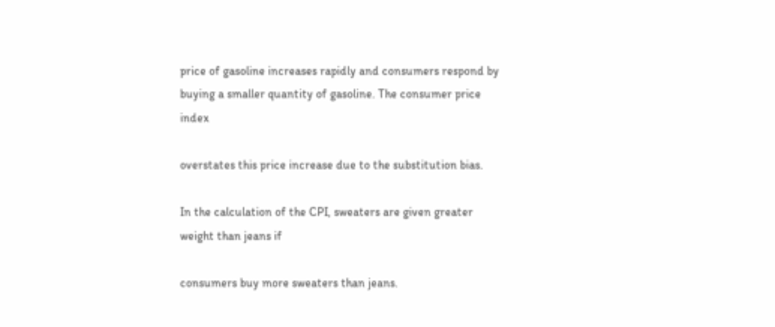price of gasoline increases rapidly and consumers respond by buying a smaller quantity of gasoline. The consumer price index

overstates this price increase due to the substitution bias.

In the calculation of the CPI, sweaters are given greater weight than jeans if

consumers buy more sweaters than jeans.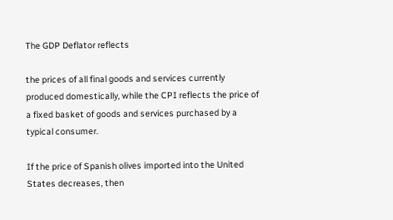The GDP Deflator reflects

the prices of all final goods and services currently produced domestically, while the CPI reflects the price of a fixed basket of goods and services purchased by a typical consumer.

If the price of Spanish olives imported into the United States decreases, then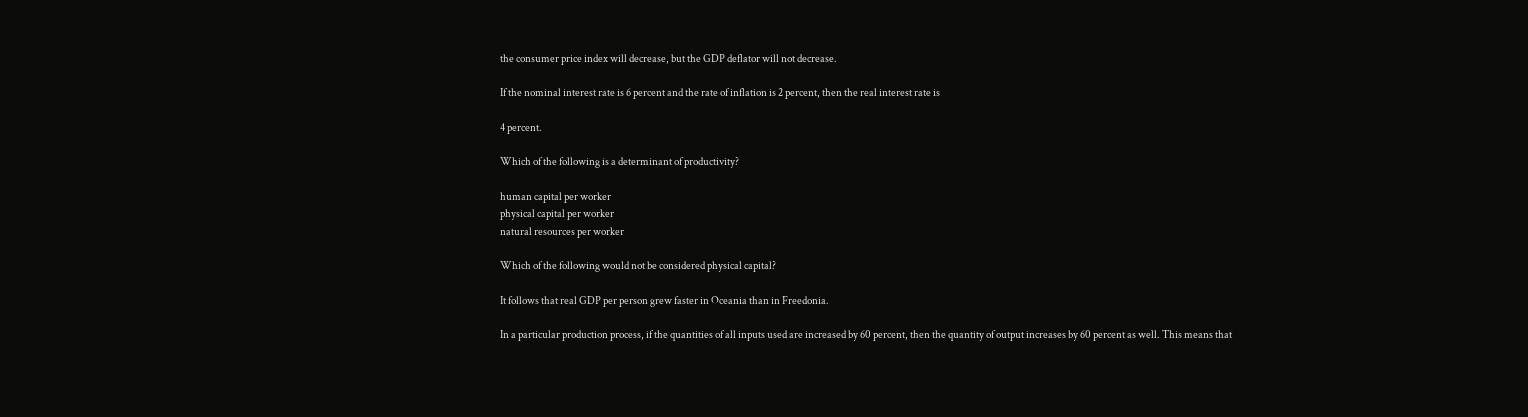the consumer price index will decrease, but the GDP deflator will not decrease.

If the nominal interest rate is 6 percent and the rate of inflation is 2 percent, then the real interest rate is

4 percent.

Which of the following is a determinant of productivity?

human capital per worker
physical capital per worker
natural resources per worker

Which of the following would not be considered physical capital?

It follows that real GDP per person grew faster in Oceania than in Freedonia.

In a particular production process, if the quantities of all inputs used are increased by 60 percent, then the quantity of output increases by 60 percent as well. This means that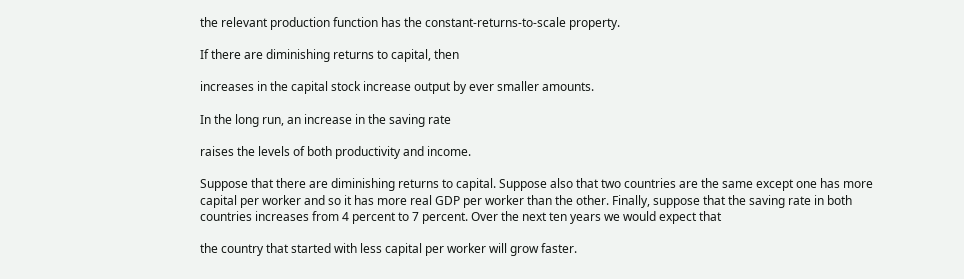the relevant production function has the constant-returns-to-scale property.

If there are diminishing returns to capital, then

increases in the capital stock increase output by ever smaller amounts.

In the long run, an increase in the saving rate

raises the levels of both productivity and income.

Suppose that there are diminishing returns to capital. Suppose also that two countries are the same except one has more capital per worker and so it has more real GDP per worker than the other. Finally, suppose that the saving rate in both countries increases from 4 percent to 7 percent. Over the next ten years we would expect that

the country that started with less capital per worker will grow faster.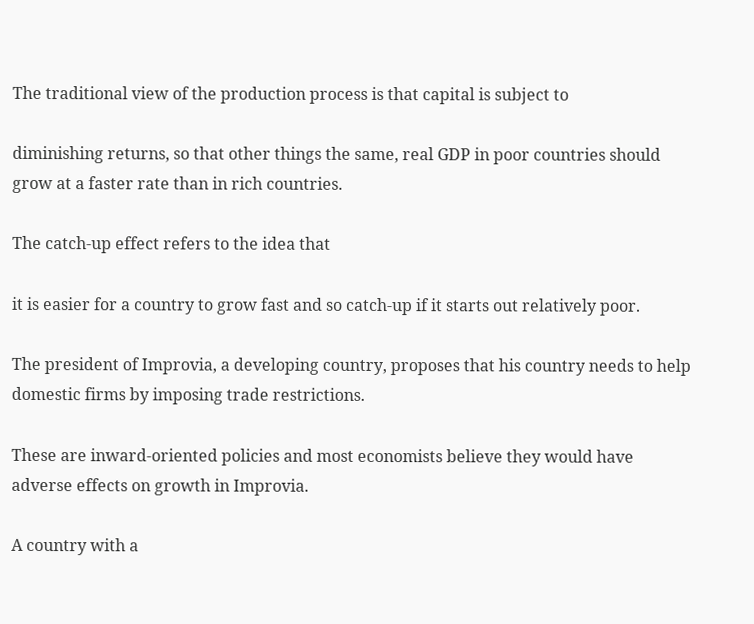The traditional view of the production process is that capital is subject to

diminishing returns, so that other things the same, real GDP in poor countries should grow at a faster rate than in rich countries.

The catch-up effect refers to the idea that

it is easier for a country to grow fast and so catch-up if it starts out relatively poor.

The president of Improvia, a developing country, proposes that his country needs to help domestic firms by imposing trade restrictions.

These are inward-oriented policies and most economists believe they would have adverse effects on growth in Improvia.

A country with a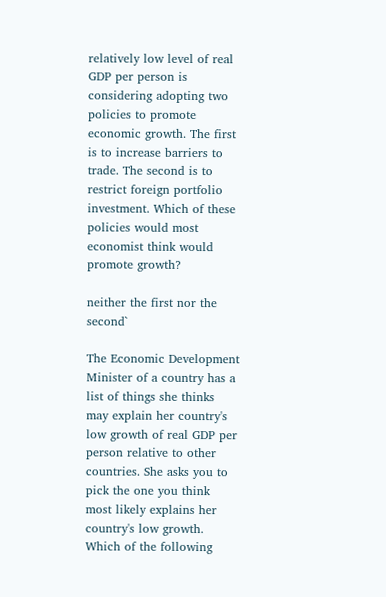relatively low level of real GDP per person is considering adopting two policies to promote economic growth. The first is to increase barriers to trade. The second is to restrict foreign portfolio investment. Which of these policies would most economist think would promote growth?

neither the first nor the second`

The Economic Development Minister of a country has a list of things she thinks may explain her country's low growth of real GDP per person relative to other countries. She asks you to pick the one you think most likely explains her country's low growth. Which of the following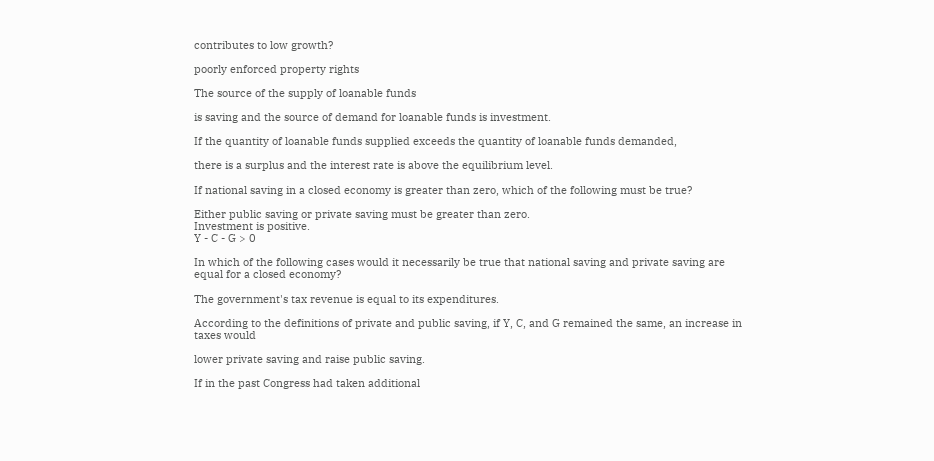contributes to low growth?

poorly enforced property rights

The source of the supply of loanable funds

is saving and the source of demand for loanable funds is investment.

If the quantity of loanable funds supplied exceeds the quantity of loanable funds demanded,

there is a surplus and the interest rate is above the equilibrium level.

If national saving in a closed economy is greater than zero, which of the following must be true?

Either public saving or private saving must be greater than zero.
Investment is positive.
Y - C - G > 0

In which of the following cases would it necessarily be true that national saving and private saving are equal for a closed economy?

The government's tax revenue is equal to its expenditures.

According to the definitions of private and public saving, if Y, C, and G remained the same, an increase in taxes would

lower private saving and raise public saving.

If in the past Congress had taken additional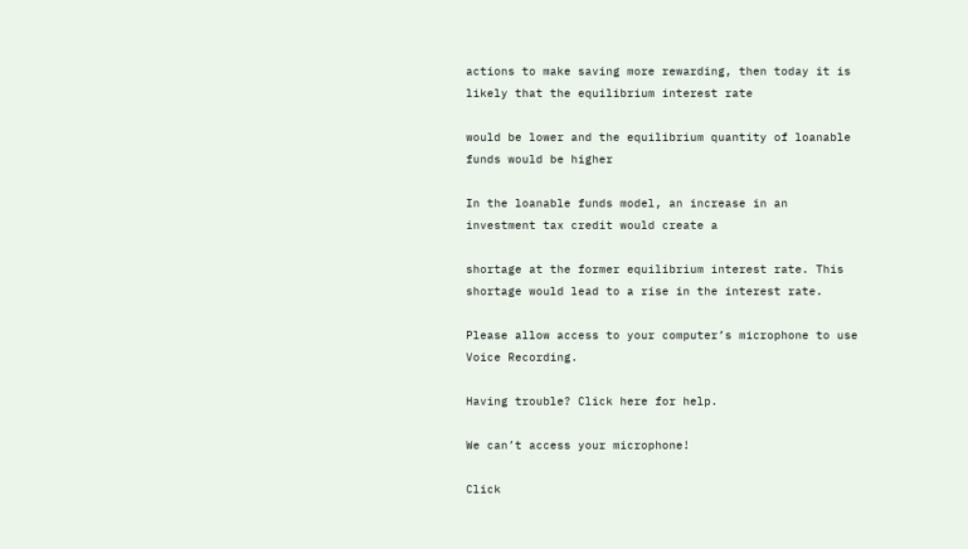actions to make saving more rewarding, then today it is likely that the equilibrium interest rate

would be lower and the equilibrium quantity of loanable funds would be higher

In the loanable funds model, an increase in an investment tax credit would create a

shortage at the former equilibrium interest rate. This shortage would lead to a rise in the interest rate.

Please allow access to your computer’s microphone to use Voice Recording.

Having trouble? Click here for help.

We can’t access your microphone!

Click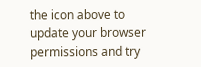the icon above to update your browser permissions and try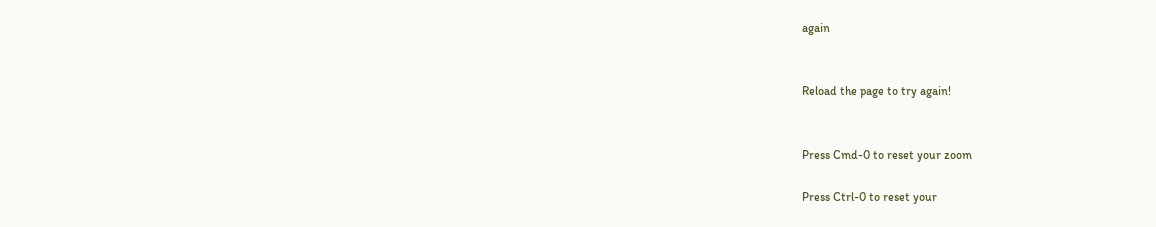again


Reload the page to try again!


Press Cmd-0 to reset your zoom

Press Ctrl-0 to reset your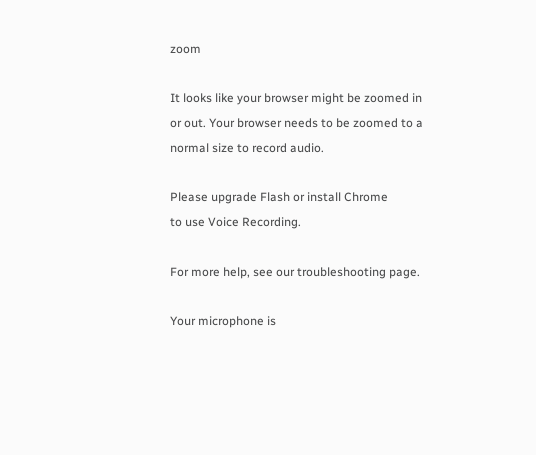zoom

It looks like your browser might be zoomed in or out. Your browser needs to be zoomed to a normal size to record audio.

Please upgrade Flash or install Chrome
to use Voice Recording.

For more help, see our troubleshooting page.

Your microphone is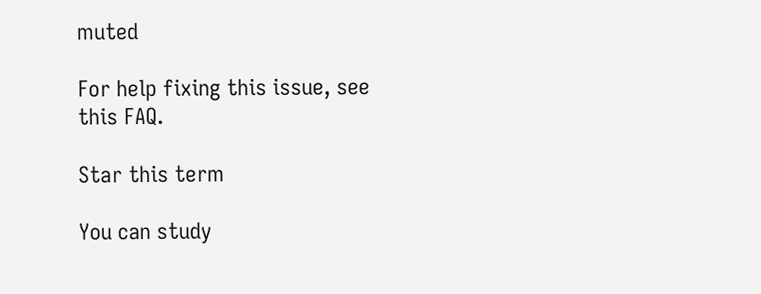muted

For help fixing this issue, see this FAQ.

Star this term

You can study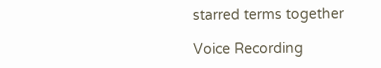starred terms together

Voice Recording